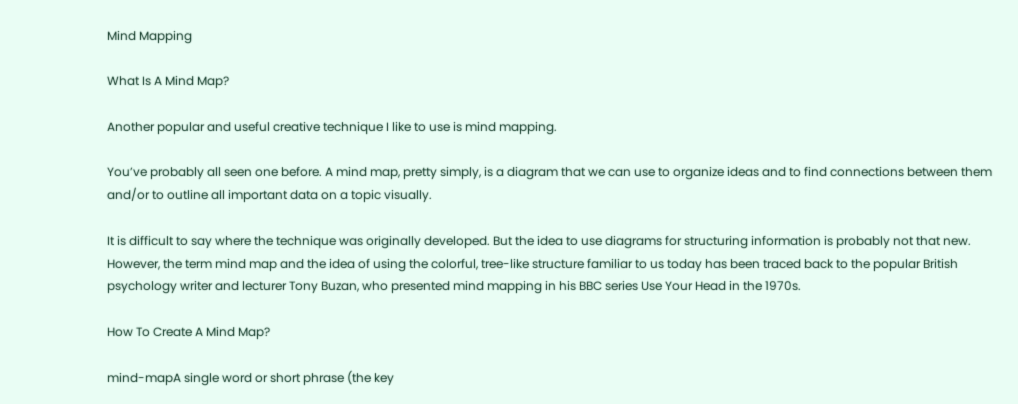Mind Mapping

What Is A Mind Map?

Another popular and useful creative technique I like to use is mind mapping.

You’ve probably all seen one before. A mind map, pretty simply, is a diagram that we can use to organize ideas and to find connections between them and/or to outline all important data on a topic visually.

It is difficult to say where the technique was originally developed. But the idea to use diagrams for structuring information is probably not that new. However, the term mind map and the idea of using the colorful, tree-like structure familiar to us today has been traced back to the popular British psychology writer and lecturer Tony Buzan, who presented mind mapping in his BBC series Use Your Head in the 1970s.

How To Create A Mind Map?

mind-mapA single word or short phrase (the key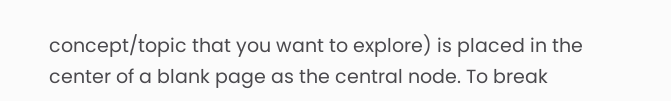concept/topic that you want to explore) is placed in the center of a blank page as the central node. To break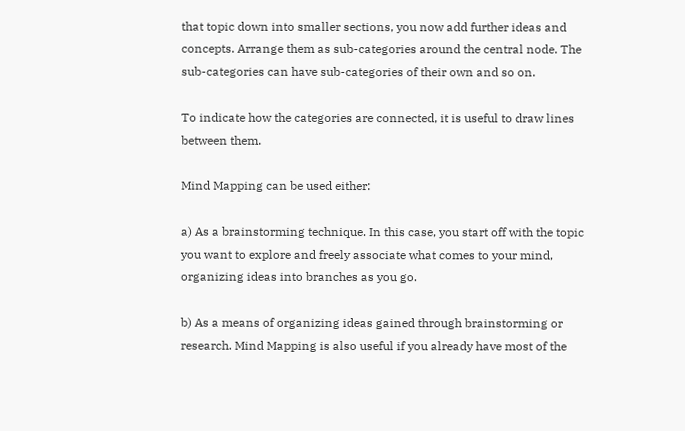that topic down into smaller sections, you now add further ideas and concepts. Arrange them as sub-categories around the central node. The sub-categories can have sub-categories of their own and so on.

To indicate how the categories are connected, it is useful to draw lines between them.

Mind Mapping can be used either:

a) As a brainstorming technique. In this case, you start off with the topic you want to explore and freely associate what comes to your mind, organizing ideas into branches as you go.

b) As a means of organizing ideas gained through brainstorming or research. Mind Mapping is also useful if you already have most of the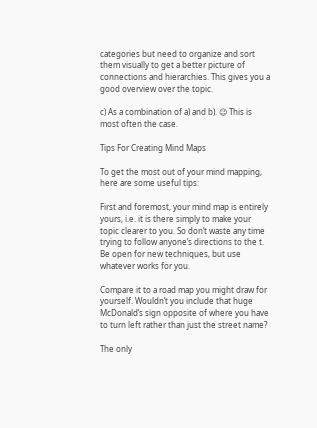categories but need to organize and sort them visually to get a better picture of connections and hierarchies. This gives you a good overview over the topic.

c) As a combination of a) and b). 😉 This is most often the case.

Tips For Creating Mind Maps

To get the most out of your mind mapping, here are some useful tips:

First and foremost, your mind map is entirely yours, i.e. it is there simply to make your topic clearer to you. So don’t waste any time trying to follow anyone’s directions to the t. Be open for new techniques, but use whatever works for you.

Compare it to a road map you might draw for yourself. Wouldn’t you include that huge McDonald’s sign opposite of where you have to turn left rather than just the street name?

The only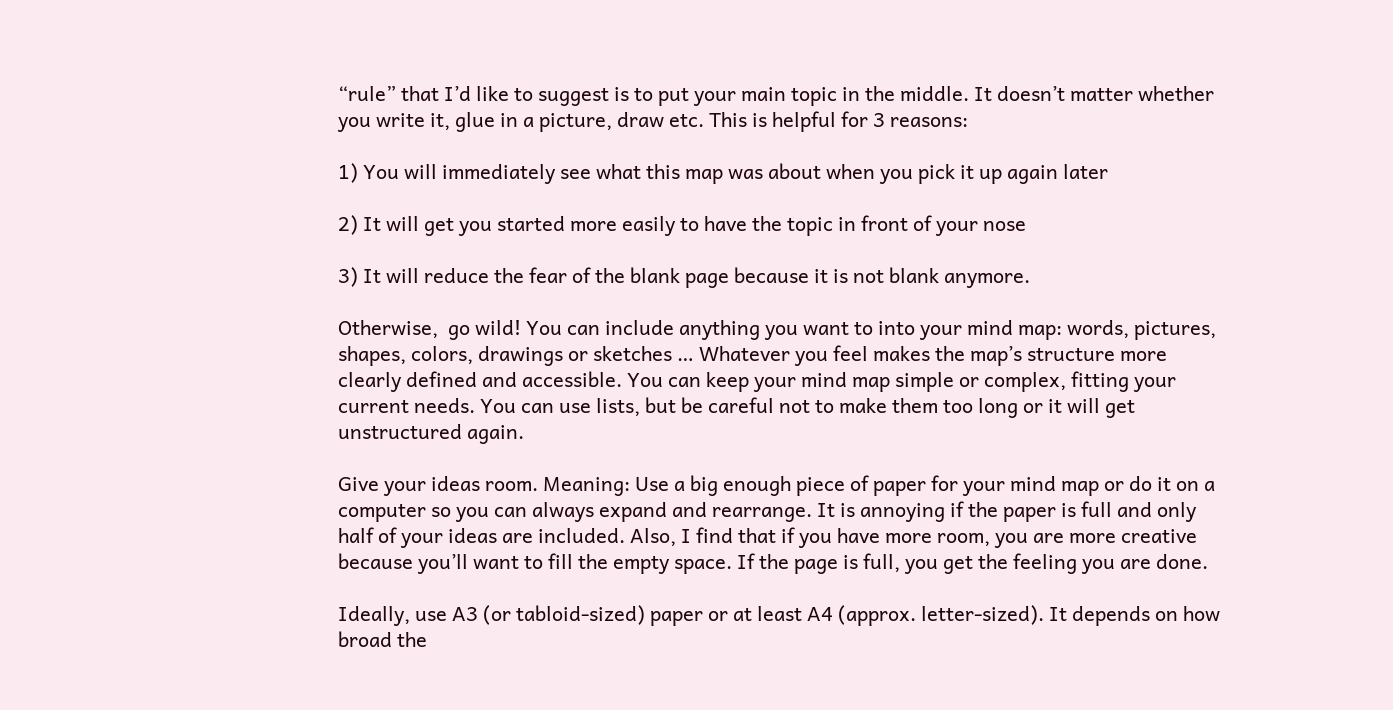“rule” that I’d like to suggest is to put your main topic in the middle. It doesn’t matter whether you write it, glue in a picture, draw etc. This is helpful for 3 reasons:

1) You will immediately see what this map was about when you pick it up again later

2) It will get you started more easily to have the topic in front of your nose

3) It will reduce the fear of the blank page because it is not blank anymore.

Otherwise,  go wild! You can include anything you want to into your mind map: words, pictures, shapes, colors, drawings or sketches … Whatever you feel makes the map’s structure more clearly defined and accessible. You can keep your mind map simple or complex, fitting your current needs. You can use lists, but be careful not to make them too long or it will get unstructured again.

Give your ideas room. Meaning: Use a big enough piece of paper for your mind map or do it on a computer so you can always expand and rearrange. It is annoying if the paper is full and only half of your ideas are included. Also, I find that if you have more room, you are more creative because you’ll want to fill the empty space. If the page is full, you get the feeling you are done.

Ideally, use A3 (or tabloid-sized) paper or at least A4 (approx. letter-sized). It depends on how broad the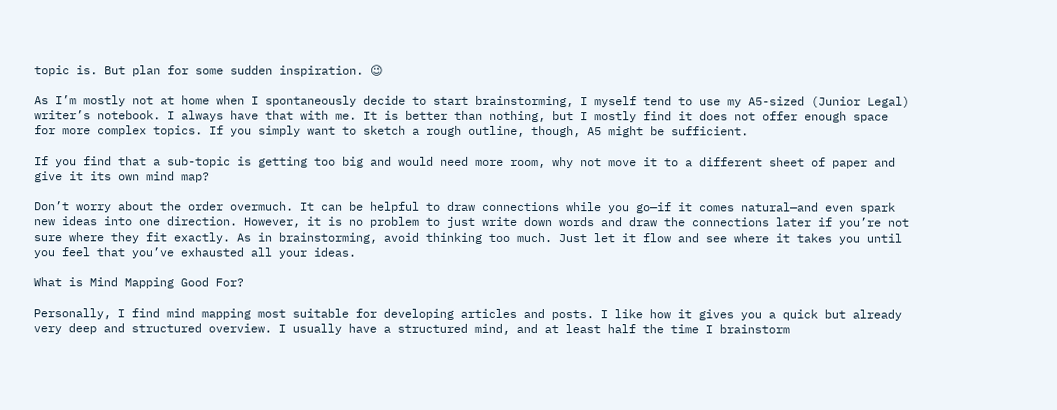topic is. But plan for some sudden inspiration. 😉

As I’m mostly not at home when I spontaneously decide to start brainstorming, I myself tend to use my A5-sized (Junior Legal) writer’s notebook. I always have that with me. It is better than nothing, but I mostly find it does not offer enough space for more complex topics. If you simply want to sketch a rough outline, though, A5 might be sufficient.

If you find that a sub-topic is getting too big and would need more room, why not move it to a different sheet of paper and give it its own mind map?

Don’t worry about the order overmuch. It can be helpful to draw connections while you go—if it comes natural—and even spark new ideas into one direction. However, it is no problem to just write down words and draw the connections later if you’re not sure where they fit exactly. As in brainstorming, avoid thinking too much. Just let it flow and see where it takes you until you feel that you’ve exhausted all your ideas.

What is Mind Mapping Good For?

Personally, I find mind mapping most suitable for developing articles and posts. I like how it gives you a quick but already very deep and structured overview. I usually have a structured mind, and at least half the time I brainstorm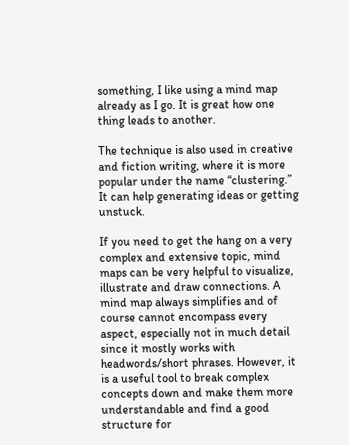something, I like using a mind map already as I go. It is great how one thing leads to another.

The technique is also used in creative and fiction writing, where it is more popular under the name “clustering.” It can help generating ideas or getting unstuck.

If you need to get the hang on a very complex and extensive topic, mind maps can be very helpful to visualize, illustrate and draw connections. A mind map always simplifies and of course cannot encompass every aspect, especially not in much detail since it mostly works with headwords/short phrases. However, it is a useful tool to break complex concepts down and make them more understandable and find a good structure for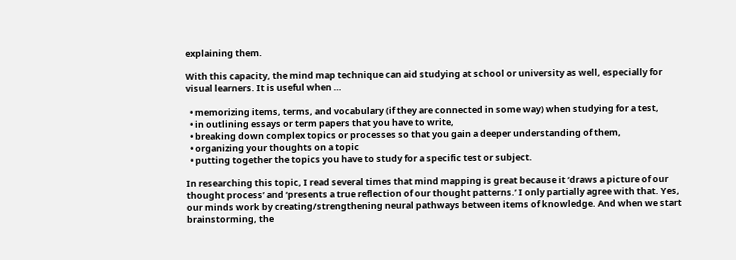explaining them.

With this capacity, the mind map technique can aid studying at school or university as well, especially for visual learners. It is useful when …

  • memorizing items, terms, and vocabulary (if they are connected in some way) when studying for a test,
  • in outlining essays or term papers that you have to write,
  • breaking down complex topics or processes so that you gain a deeper understanding of them,
  • organizing your thoughts on a topic
  • putting together the topics you have to study for a specific test or subject.

In researching this topic, I read several times that mind mapping is great because it ‘draws a picture of our thought process’ and ‘presents a true reflection of our thought patterns.’ I only partially agree with that. Yes, our minds work by creating/strengthening neural pathways between items of knowledge. And when we start brainstorming, the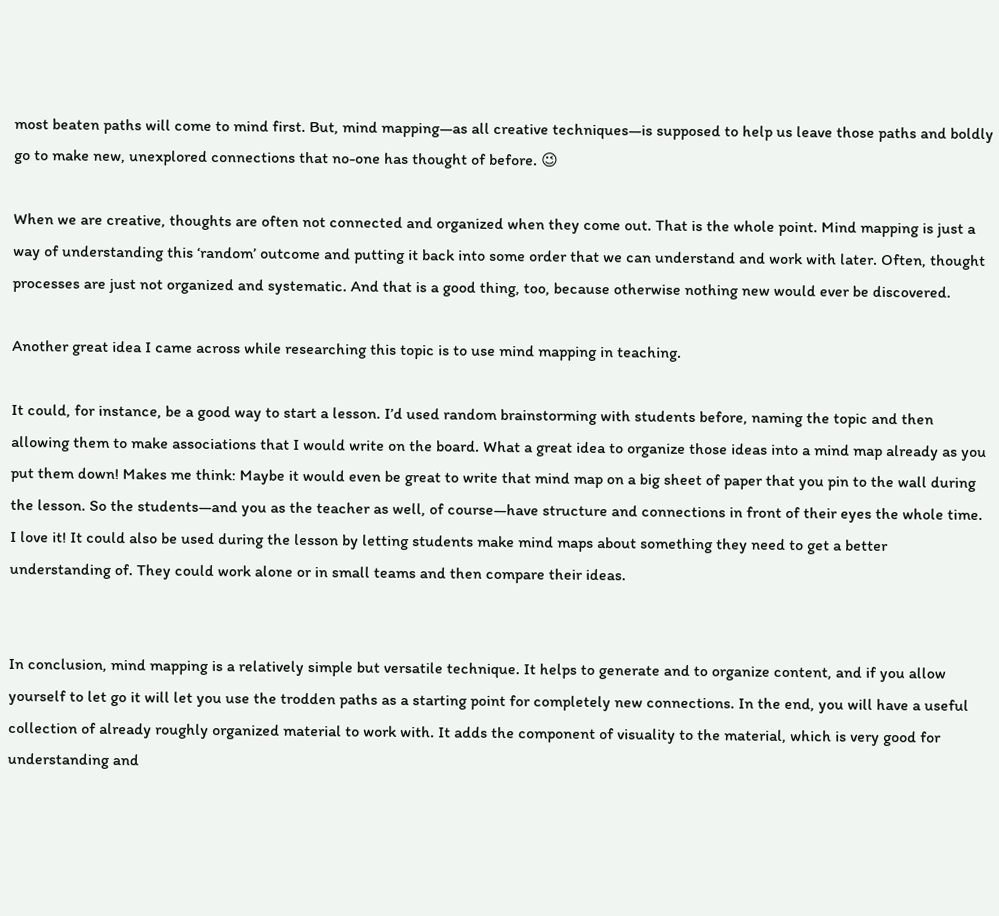most beaten paths will come to mind first. But, mind mapping—as all creative techniques—is supposed to help us leave those paths and boldly go to make new, unexplored connections that no-one has thought of before. 😉

When we are creative, thoughts are often not connected and organized when they come out. That is the whole point. Mind mapping is just a way of understanding this ‘random’ outcome and putting it back into some order that we can understand and work with later. Often, thought processes are just not organized and systematic. And that is a good thing, too, because otherwise nothing new would ever be discovered.

Another great idea I came across while researching this topic is to use mind mapping in teaching.

It could, for instance, be a good way to start a lesson. I’d used random brainstorming with students before, naming the topic and then allowing them to make associations that I would write on the board. What a great idea to organize those ideas into a mind map already as you put them down! Makes me think: Maybe it would even be great to write that mind map on a big sheet of paper that you pin to the wall during the lesson. So the students—and you as the teacher as well, of course—have structure and connections in front of their eyes the whole time. I love it! It could also be used during the lesson by letting students make mind maps about something they need to get a better understanding of. They could work alone or in small teams and then compare their ideas.


In conclusion, mind mapping is a relatively simple but versatile technique. It helps to generate and to organize content, and if you allow yourself to let go it will let you use the trodden paths as a starting point for completely new connections. In the end, you will have a useful collection of already roughly organized material to work with. It adds the component of visuality to the material, which is very good for understanding and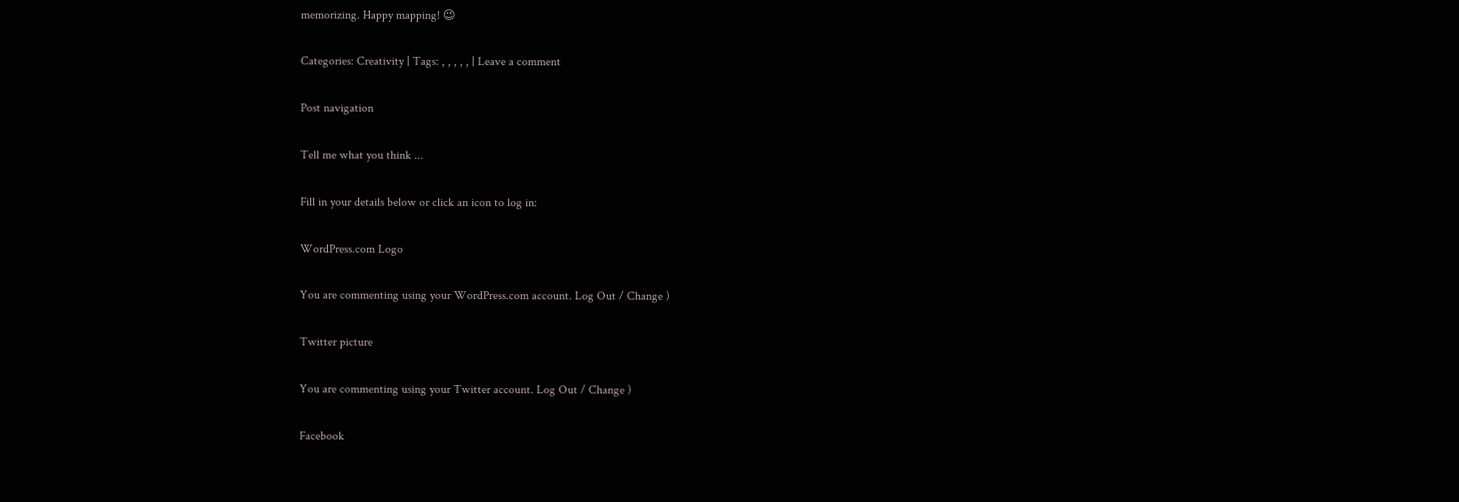memorizing. Happy mapping! 😉

Categories: Creativity | Tags: , , , , , | Leave a comment

Post navigation

Tell me what you think ...

Fill in your details below or click an icon to log in:

WordPress.com Logo

You are commenting using your WordPress.com account. Log Out / Change )

Twitter picture

You are commenting using your Twitter account. Log Out / Change )

Facebook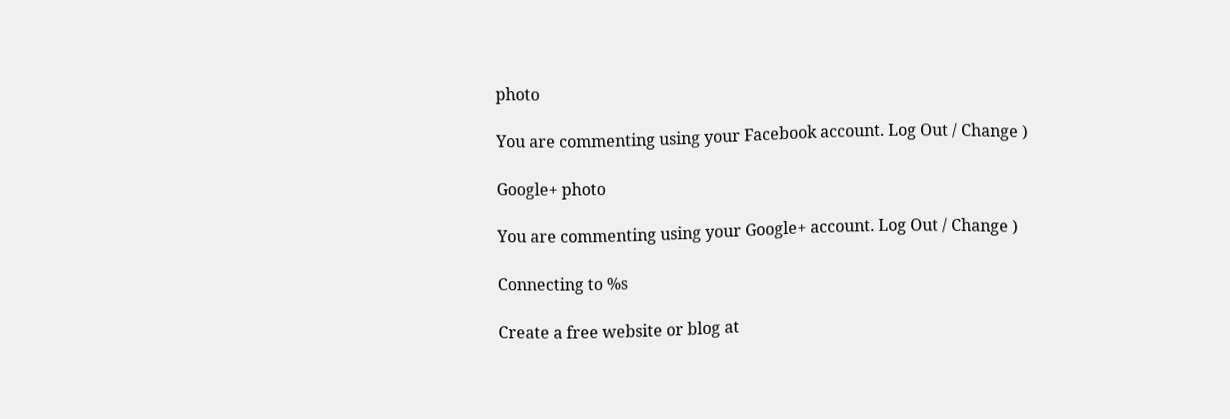photo

You are commenting using your Facebook account. Log Out / Change )

Google+ photo

You are commenting using your Google+ account. Log Out / Change )

Connecting to %s

Create a free website or blog at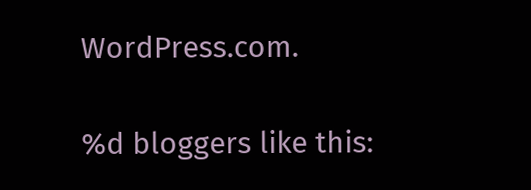WordPress.com.

%d bloggers like this: